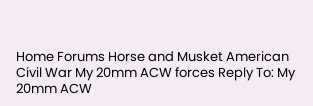Home Forums Horse and Musket American Civil War My 20mm ACW forces Reply To: My 20mm ACW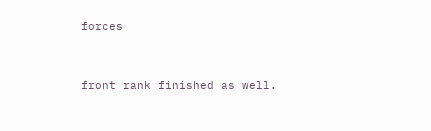forces


front rank finished as well.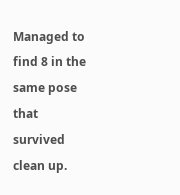Managed to find 8 in the same pose that survived clean up.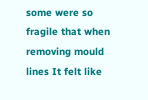some were so fragile that when removing mould lines It felt like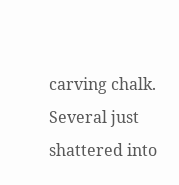carving chalk. Several just shattered into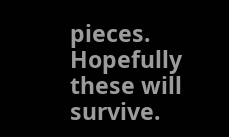pieces. Hopefully these will survive.